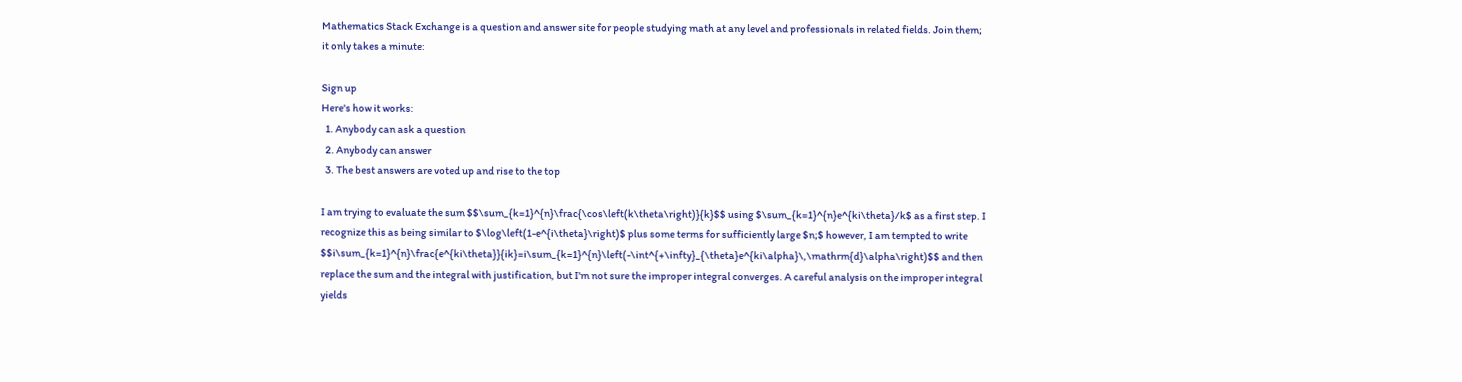Mathematics Stack Exchange is a question and answer site for people studying math at any level and professionals in related fields. Join them; it only takes a minute:

Sign up
Here's how it works:
  1. Anybody can ask a question
  2. Anybody can answer
  3. The best answers are voted up and rise to the top

I am trying to evaluate the sum $$\sum_{k=1}^{n}\frac{\cos\left(k\theta\right)}{k}$$ using $\sum_{k=1}^{n}e^{ki\theta}/k$ as a first step. I recognize this as being similar to $\log\left(1-e^{i\theta}\right)$ plus some terms for sufficiently large $n;$ however, I am tempted to write $$i\sum_{k=1}^{n}\frac{e^{ki\theta}}{ik}=i\sum_{k=1}^{n}\left(-\int^{+\infty}_{\theta}e^{ki\alpha}\,\mathrm{d}\alpha\right)$$ and then replace the sum and the integral with justification, but I'm not sure the improper integral converges. A careful analysis on the improper integral yields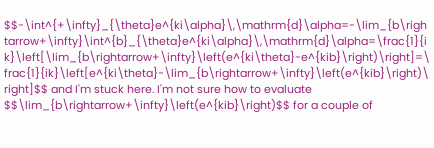$$-\int^{+\infty}_{\theta}e^{ki\alpha}\,\mathrm{d}\alpha=-\lim_{b\rightarrow+\infty}\int^{b}_{\theta}e^{ki\alpha}\,\mathrm{d}\alpha=\frac{1}{ik}\left[\lim_{b\rightarrow+\infty}\left(e^{ki\theta}-e^{kib}\right)\right]=\frac{1}{ik}\left[e^{ki\theta}-\lim_{b\rightarrow+\infty}\left(e^{kib}\right)\right]$$ and I'm stuck here. I'm not sure how to evaluate $$\lim_{b\rightarrow+\infty}\left(e^{kib}\right)$$ for a couple of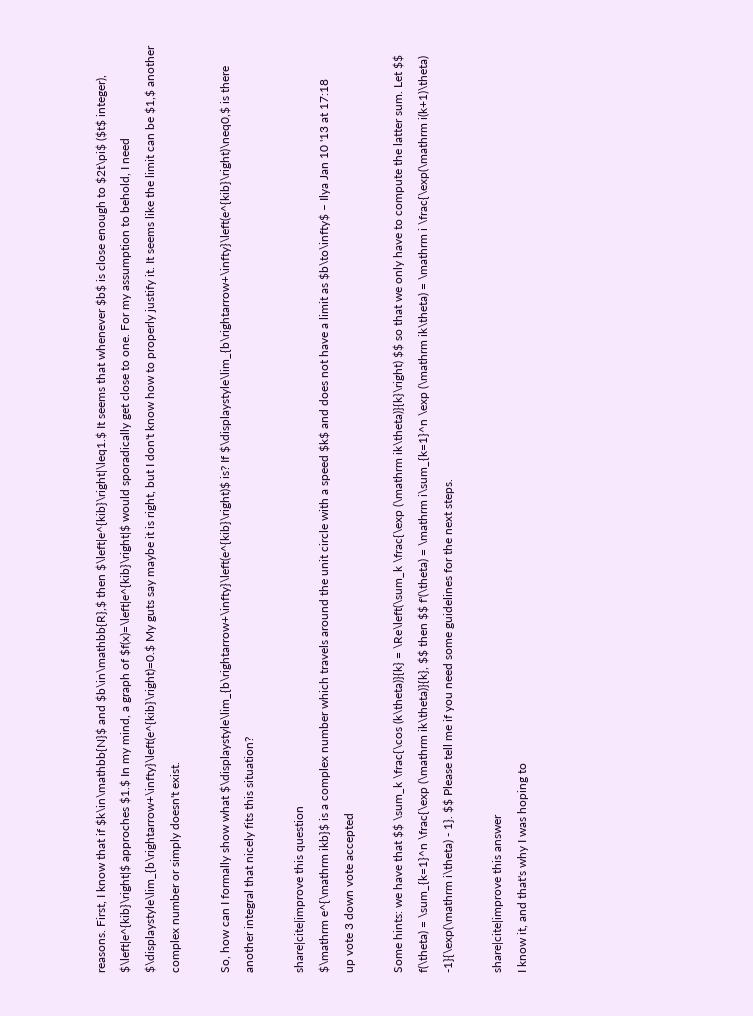reasons. First, I know that if $k\in\mathbb{N}$ and $b\in\mathbb{R},$ then $\left|e^{kib}\right|\leq1.$ It seems that whenever $b$ is close enough to $2t\pi$ ($t$ integer), $\left|e^{kib}\right|$ approches $1.$ In my mind, a graph of $f(x)=\left|e^{kib}\right|$ would sporadically get close to one. For my assumption to behold, I need $\displaystyle\lim_{b\rightarrow+\infty}\left(e^{kib}\right)=0.$ My guts say maybe it is right, but I don't know how to properly justify it. It seems like the limit can be $1,$ another complex number or simply doesn't exist.

So, how can I formally show what $\displaystyle\lim_{b\rightarrow+\infty}\left(e^{kib}\right)$ is? If $\displaystyle\lim_{b\rightarrow+\infty}\left(e^{kib}\right)\neq0,$ is there another integral that nicely fits this situation?

share|cite|improve this question
$\mathrm e^{\mathrm ikb}$ is a complex number which travels around the unit circle with a speed $k$ and does not have a limit as $b\to\infty$ – Ilya Jan 10 '13 at 17:18
up vote 3 down vote accepted

Some hints: we have that $$ \sum_k \frac{\cos (k\theta)}{k} = \Re\left(\sum_k \frac{\exp (\mathrm ik\theta)}{k}\right) $$ so that we only have to compute the latter sum. Let $$ f(\theta) = \sum_{k=1}^n \frac{\exp (\mathrm ik\theta)}{k}, $$ then $$ f'(\theta) = \mathrm i\sum_{k=1}^n \exp (\mathrm ik\theta) = \mathrm i \frac{\exp(\mathrm i(k+1)\theta) -1}{\exp(\mathrm i\theta) - 1}. $$ Please tell me if you need some guidelines for the next steps.

share|cite|improve this answer
I know it, and that's why I was hoping to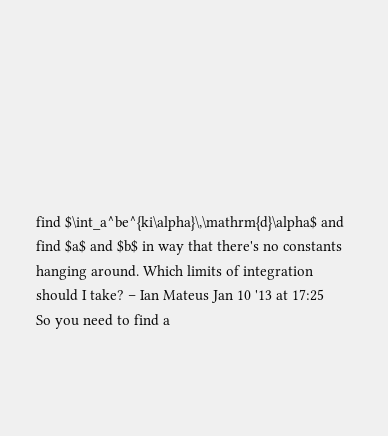find $\int_a^be^{ki\alpha}\,\mathrm{d}\alpha$ and find $a$ and $b$ in way that there's no constants hanging around. Which limits of integration should I take? – Ian Mateus Jan 10 '13 at 17:25
So you need to find a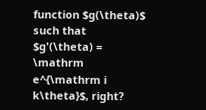function $g(\theta)$ such that $g'(\theta) = \mathrm e^{\mathrm i k\theta}$, right?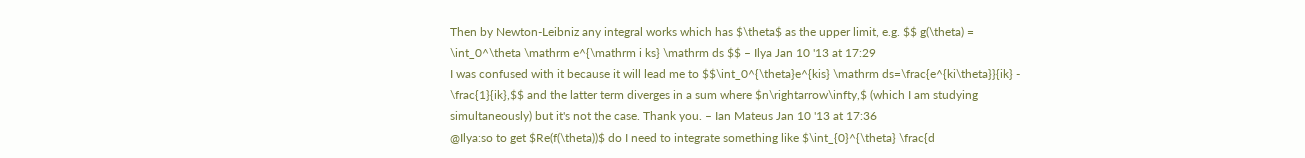Then by Newton-Leibniz any integral works which has $\theta$ as the upper limit, e.g. $$ g(\theta) = \int_0^\theta \mathrm e^{\mathrm i ks} \mathrm ds $$ – Ilya Jan 10 '13 at 17:29
I was confused with it because it will lead me to $$\int_0^{\theta}e^{kis} \mathrm ds=\frac{e^{ki\theta}}{ik} - \frac{1}{ik},$$ and the latter term diverges in a sum where $n\rightarrow\infty,$ (which I am studying simultaneously) but it's not the case. Thank you. – Ian Mateus Jan 10 '13 at 17:36
@Ilya:so to get $Re(f(\theta))$ do I need to integrate something like $\int_{0}^{\theta} \frac{d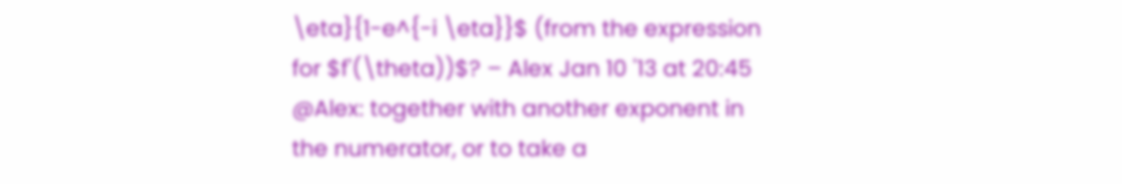\eta}{1-e^{-i \eta}}$ (from the expression for $f'(\theta))$? – Alex Jan 10 '13 at 20:45
@Alex: together with another exponent in the numerator, or to take a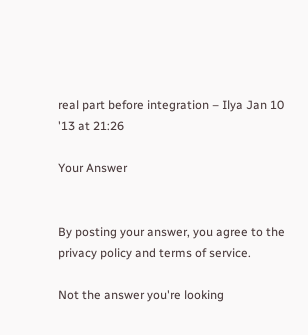real part before integration – Ilya Jan 10 '13 at 21:26

Your Answer


By posting your answer, you agree to the privacy policy and terms of service.

Not the answer you're looking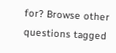for? Browse other questions tagged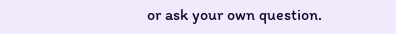or ask your own question.